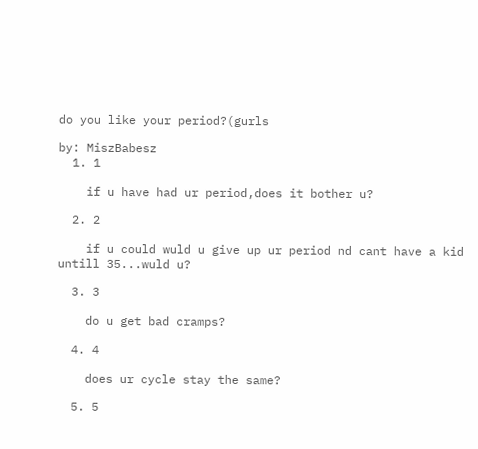do you like your period?(gurls

by: MiszBabesz
  1. 1

    if u have had ur period,does it bother u?

  2. 2

    if u could wuld u give up ur period nd cant have a kid untill 35...wuld u?

  3. 3

    do u get bad cramps?

  4. 4

    does ur cycle stay the same?

  5. 5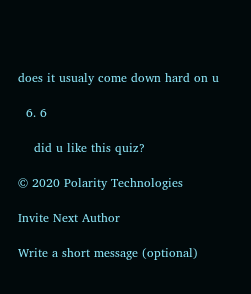does it usualy come down hard on u

  6. 6

    did u like this quiz?

© 2020 Polarity Technologies

Invite Next Author

Write a short message (optional)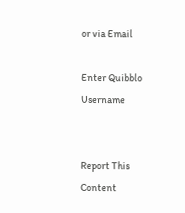or via Email

Enter Quibblo Username


Report This Content